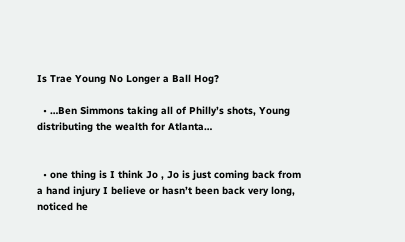Is Trae Young No Longer a Ball Hog?

  • …Ben Simmons taking all of Philly’s shots, Young distributing the wealth for Atlanta…


  • one thing is I think Jo , Jo is just coming back from a hand injury I believe or hasn’t been back very long, noticed he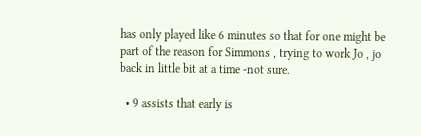has only played like 6 minutes so that for one might be part of the reason for Simmons , trying to work Jo , jo back in little bit at a time -not sure.

  • 9 assists that early is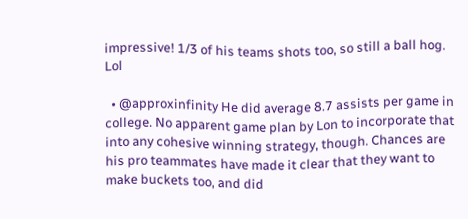impressive! 1/3 of his teams shots too, so still a ball hog. Lol

  • @approxinfinity He did average 8.7 assists per game in college. No apparent game plan by Lon to incorporate that into any cohesive winning strategy, though. Chances are his pro teammates have made it clear that they want to make buckets too, and did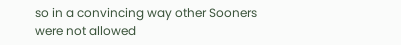so in a convincing way other Sooners were not allowed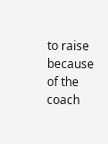to raise because of the coach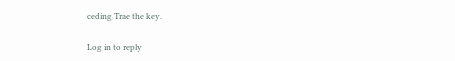ceding Trae the key.

Log in to reply